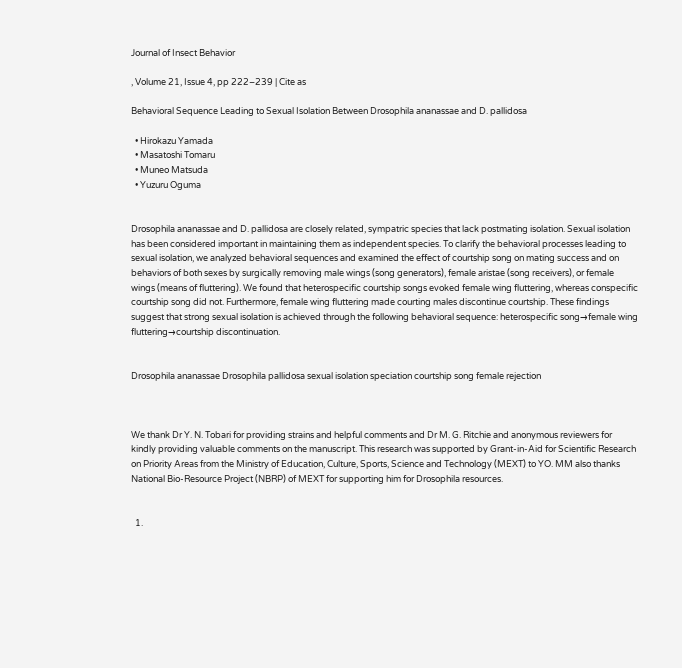Journal of Insect Behavior

, Volume 21, Issue 4, pp 222–239 | Cite as

Behavioral Sequence Leading to Sexual Isolation Between Drosophila ananassae and D. pallidosa

  • Hirokazu Yamada
  • Masatoshi Tomaru
  • Muneo Matsuda
  • Yuzuru Oguma


Drosophila ananassae and D. pallidosa are closely related, sympatric species that lack postmating isolation. Sexual isolation has been considered important in maintaining them as independent species. To clarify the behavioral processes leading to sexual isolation, we analyzed behavioral sequences and examined the effect of courtship song on mating success and on behaviors of both sexes by surgically removing male wings (song generators), female aristae (song receivers), or female wings (means of fluttering). We found that heterospecific courtship songs evoked female wing fluttering, whereas conspecific courtship song did not. Furthermore, female wing fluttering made courting males discontinue courtship. These findings suggest that strong sexual isolation is achieved through the following behavioral sequence: heterospecific song→female wing fluttering→courtship discontinuation.


Drosophila ananassae Drosophila pallidosa sexual isolation speciation courtship song female rejection



We thank Dr Y. N. Tobari for providing strains and helpful comments and Dr M. G. Ritchie and anonymous reviewers for kindly providing valuable comments on the manuscript. This research was supported by Grant-in-Aid for Scientific Research on Priority Areas from the Ministry of Education, Culture, Sports, Science and Technology (MEXT) to YO. MM also thanks National Bio-Resource Project (NBRP) of MEXT for supporting him for Drosophila resources.


  1.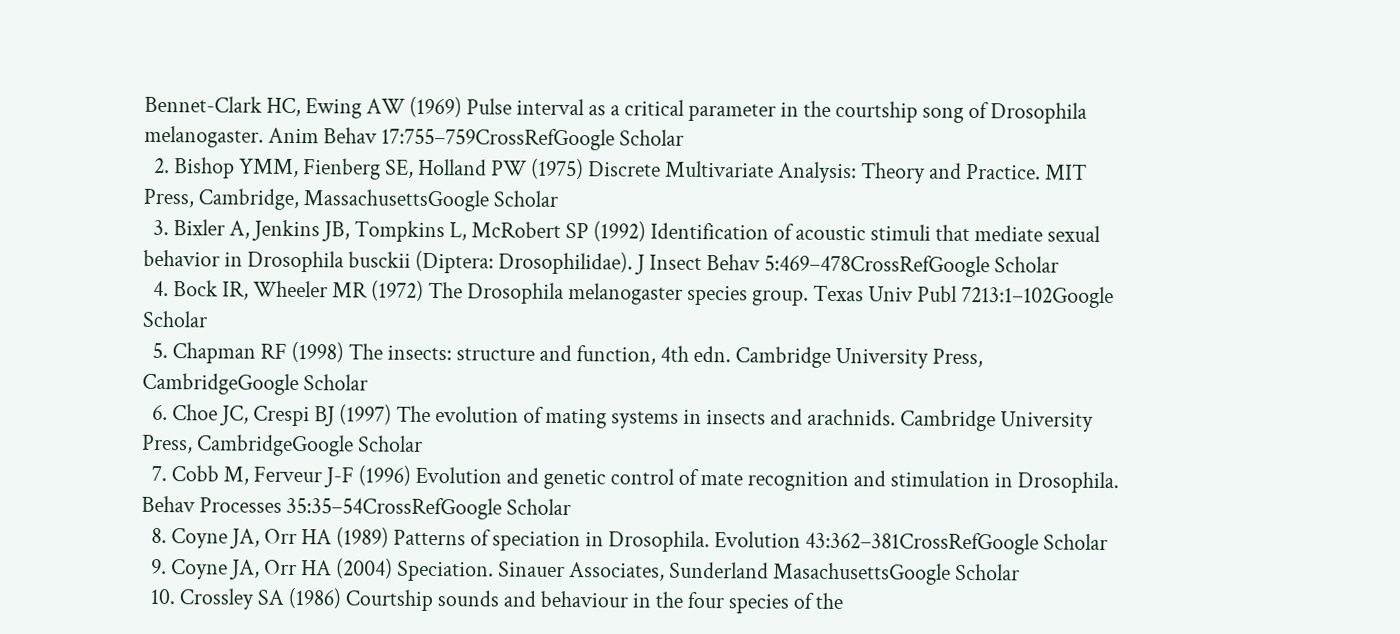Bennet-Clark HC, Ewing AW (1969) Pulse interval as a critical parameter in the courtship song of Drosophila melanogaster. Anim Behav 17:755–759CrossRefGoogle Scholar
  2. Bishop YMM, Fienberg SE, Holland PW (1975) Discrete Multivariate Analysis: Theory and Practice. MIT Press, Cambridge, MassachusettsGoogle Scholar
  3. Bixler A, Jenkins JB, Tompkins L, McRobert SP (1992) Identification of acoustic stimuli that mediate sexual behavior in Drosophila busckii (Diptera: Drosophilidae). J Insect Behav 5:469–478CrossRefGoogle Scholar
  4. Bock IR, Wheeler MR (1972) The Drosophila melanogaster species group. Texas Univ Publ 7213:1–102Google Scholar
  5. Chapman RF (1998) The insects: structure and function, 4th edn. Cambridge University Press, CambridgeGoogle Scholar
  6. Choe JC, Crespi BJ (1997) The evolution of mating systems in insects and arachnids. Cambridge University Press, CambridgeGoogle Scholar
  7. Cobb M, Ferveur J-F (1996) Evolution and genetic control of mate recognition and stimulation in Drosophila. Behav Processes 35:35–54CrossRefGoogle Scholar
  8. Coyne JA, Orr HA (1989) Patterns of speciation in Drosophila. Evolution 43:362–381CrossRefGoogle Scholar
  9. Coyne JA, Orr HA (2004) Speciation. Sinauer Associates, Sunderland MasachusettsGoogle Scholar
  10. Crossley SA (1986) Courtship sounds and behaviour in the four species of the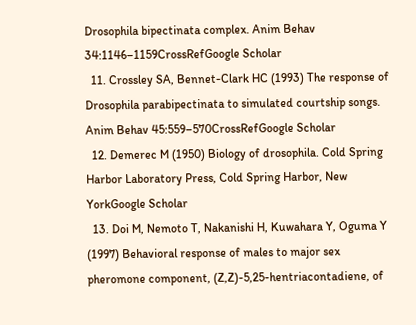Drosophila bipectinata complex. Anim Behav 34:1146–1159CrossRefGoogle Scholar
  11. Crossley SA, Bennet-Clark HC (1993) The response of Drosophila parabipectinata to simulated courtship songs. Anim Behav 45:559–570CrossRefGoogle Scholar
  12. Demerec M (1950) Biology of drosophila. Cold Spring Harbor Laboratory Press, Cold Spring Harbor, New YorkGoogle Scholar
  13. Doi M, Nemoto T, Nakanishi H, Kuwahara Y, Oguma Y (1997) Behavioral response of males to major sex pheromone component, (Z,Z)-5,25-hentriacontadiene, of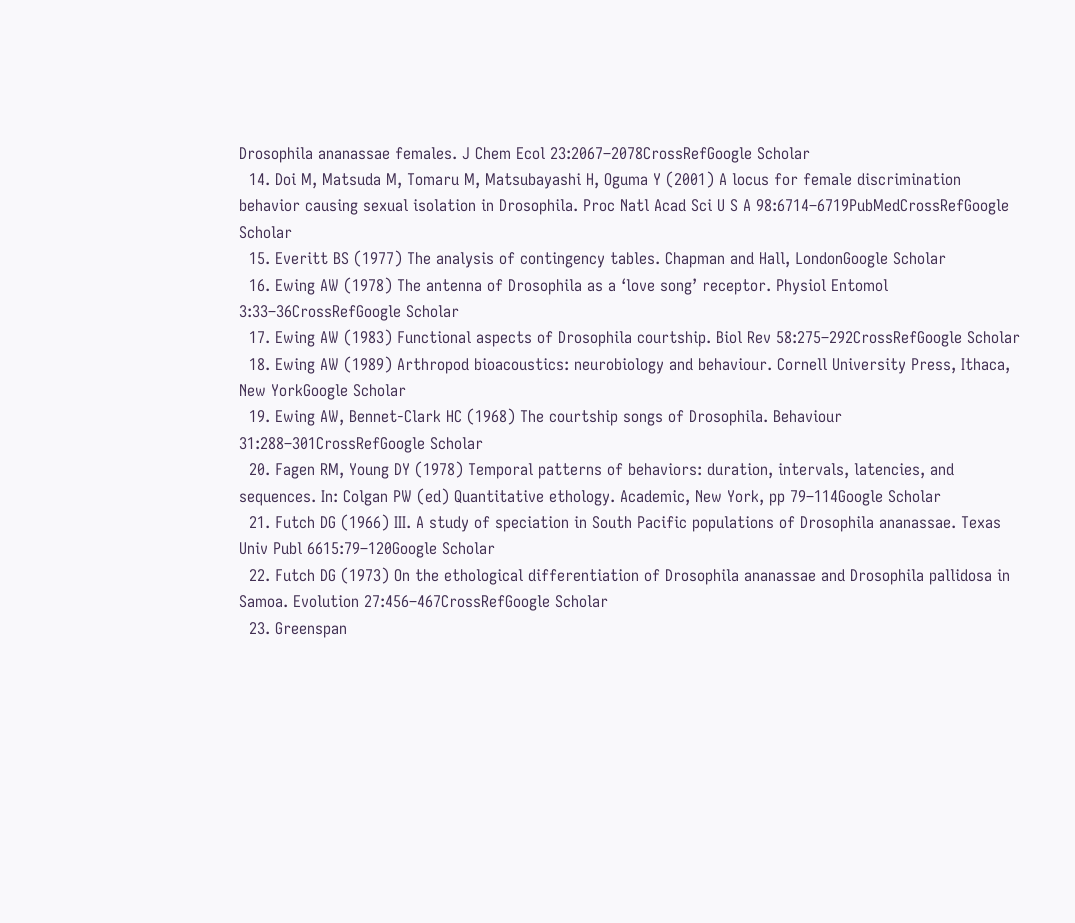Drosophila ananassae females. J Chem Ecol 23:2067–2078CrossRefGoogle Scholar
  14. Doi M, Matsuda M, Tomaru M, Matsubayashi H, Oguma Y (2001) A locus for female discrimination behavior causing sexual isolation in Drosophila. Proc Natl Acad Sci U S A 98:6714–6719PubMedCrossRefGoogle Scholar
  15. Everitt BS (1977) The analysis of contingency tables. Chapman and Hall, LondonGoogle Scholar
  16. Ewing AW (1978) The antenna of Drosophila as a ‘love song’ receptor. Physiol Entomol 3:33–36CrossRefGoogle Scholar
  17. Ewing AW (1983) Functional aspects of Drosophila courtship. Biol Rev 58:275–292CrossRefGoogle Scholar
  18. Ewing AW (1989) Arthropod bioacoustics: neurobiology and behaviour. Cornell University Press, Ithaca, New YorkGoogle Scholar
  19. Ewing AW, Bennet-Clark HC (1968) The courtship songs of Drosophila. Behaviour 31:288–301CrossRefGoogle Scholar
  20. Fagen RM, Young DY (1978) Temporal patterns of behaviors: duration, intervals, latencies, and sequences. In: Colgan PW (ed) Quantitative ethology. Academic, New York, pp 79–114Google Scholar
  21. Futch DG (1966) III. A study of speciation in South Pacific populations of Drosophila ananassae. Texas Univ Publ 6615:79–120Google Scholar
  22. Futch DG (1973) On the ethological differentiation of Drosophila ananassae and Drosophila pallidosa in Samoa. Evolution 27:456–467CrossRefGoogle Scholar
  23. Greenspan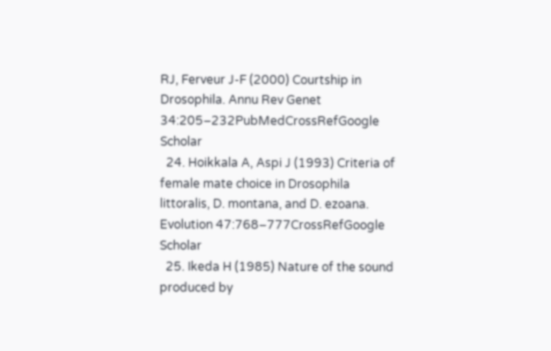RJ, Ferveur J-F (2000) Courtship in Drosophila. Annu Rev Genet 34:205–232PubMedCrossRefGoogle Scholar
  24. Hoikkala A, Aspi J (1993) Criteria of female mate choice in Drosophila littoralis, D. montana, and D. ezoana. Evolution 47:768–777CrossRefGoogle Scholar
  25. Ikeda H (1985) Nature of the sound produced by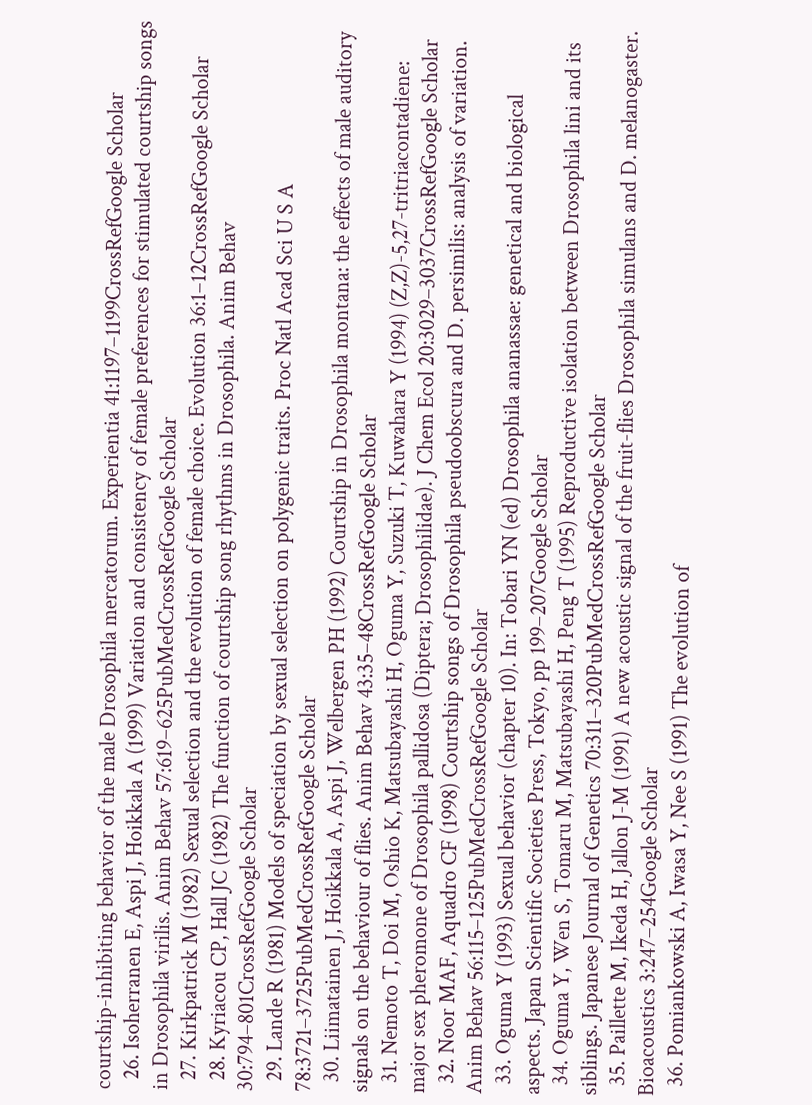courtship-inhibiting behavior of the male Drosophila mercatorum. Experientia 41:1197–1199CrossRefGoogle Scholar
  26. Isoherranen E, Aspi J, Hoikkala A (1999) Variation and consistency of female preferences for stimulated courtship songs in Drosophila virilis. Anim Behav 57:619–625PubMedCrossRefGoogle Scholar
  27. Kirkpatrick M (1982) Sexual selection and the evolution of female choice. Evolution 36:1–12CrossRefGoogle Scholar
  28. Kyriacou CP, Hall JC (1982) The function of courtship song rhythms in Drosophila. Anim Behav 30:794–801CrossRefGoogle Scholar
  29. Lande R (1981) Models of speciation by sexual selection on polygenic traits. Proc Natl Acad Sci U S A 78:3721–3725PubMedCrossRefGoogle Scholar
  30. Liimatainen J, Hoikkala A, Aspi J, Welbergen PH (1992) Courtship in Drosophila montana: the effects of male auditory signals on the behaviour of flies. Anim Behav 43:35–48CrossRefGoogle Scholar
  31. Nemoto T, Doi M, Oshio K, Matsubayashi H, Oguma Y, Suzuki T, Kuwahara Y (1994) (Z,Z)-5,27-tritriacontadiene: major sex pheromone of Drosophila pallidosa (Diptera; Drosophilidae). J Chem Ecol 20:3029–3037CrossRefGoogle Scholar
  32. Noor MAF, Aquadro CF (1998) Courtship songs of Drosophila pseudoobscura and D. persimilis: analysis of variation. Anim Behav 56:115–125PubMedCrossRefGoogle Scholar
  33. Oguma Y (1993) Sexual behavior (chapter 10). In: Tobari YN (ed) Drosophila ananassae: genetical and biological aspects. Japan Scientific Societies Press, Tokyo, pp 199–207Google Scholar
  34. Oguma Y, Wen S, Tomaru M, Matsubayashi H, Peng T (1995) Reproductive isolation between Drosophila lini and its siblings. Japanese Journal of Genetics 70:311–320PubMedCrossRefGoogle Scholar
  35. Paillette M, Ikeda H, Jallon J-M (1991) A new acoustic signal of the fruit-flies Drosophila simulans and D. melanogaster. Bioacoustics 3:247–254Google Scholar
  36. Pomiankowski A, Iwasa Y, Nee S (1991) The evolution of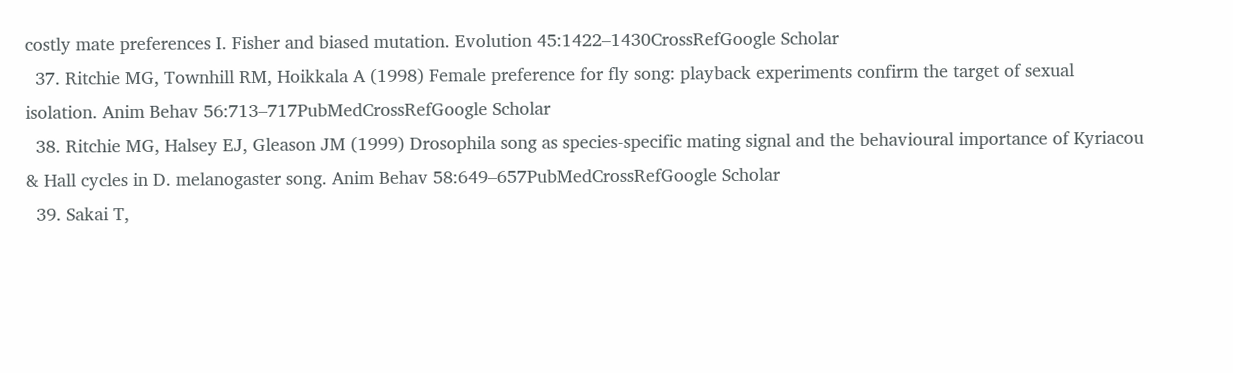costly mate preferences I. Fisher and biased mutation. Evolution 45:1422–1430CrossRefGoogle Scholar
  37. Ritchie MG, Townhill RM, Hoikkala A (1998) Female preference for fly song: playback experiments confirm the target of sexual isolation. Anim Behav 56:713–717PubMedCrossRefGoogle Scholar
  38. Ritchie MG, Halsey EJ, Gleason JM (1999) Drosophila song as species-specific mating signal and the behavioural importance of Kyriacou & Hall cycles in D. melanogaster song. Anim Behav 58:649–657PubMedCrossRefGoogle Scholar
  39. Sakai T,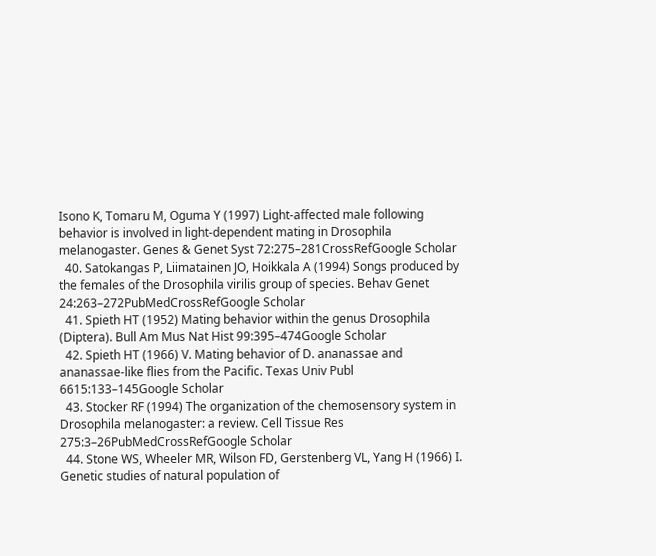Isono K, Tomaru M, Oguma Y (1997) Light-affected male following behavior is involved in light-dependent mating in Drosophila melanogaster. Genes & Genet Syst 72:275–281CrossRefGoogle Scholar
  40. Satokangas P, Liimatainen JO, Hoikkala A (1994) Songs produced by the females of the Drosophila virilis group of species. Behav Genet 24:263–272PubMedCrossRefGoogle Scholar
  41. Spieth HT (1952) Mating behavior within the genus Drosophila (Diptera). Bull Am Mus Nat Hist 99:395–474Google Scholar
  42. Spieth HT (1966) V. Mating behavior of D. ananassae and ananassae-like flies from the Pacific. Texas Univ Publ 6615:133–145Google Scholar
  43. Stocker RF (1994) The organization of the chemosensory system in Drosophila melanogaster: a review. Cell Tissue Res 275:3–26PubMedCrossRefGoogle Scholar
  44. Stone WS, Wheeler MR, Wilson FD, Gerstenberg VL, Yang H (1966) I. Genetic studies of natural population of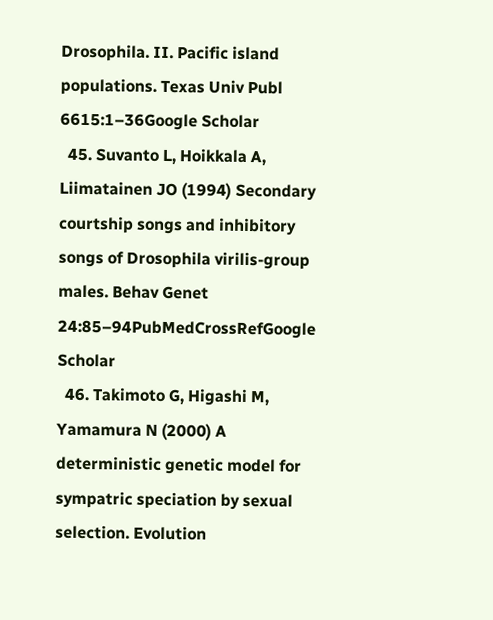Drosophila. II. Pacific island populations. Texas Univ Publ 6615:1–36Google Scholar
  45. Suvanto L, Hoikkala A, Liimatainen JO (1994) Secondary courtship songs and inhibitory songs of Drosophila virilis-group males. Behav Genet 24:85–94PubMedCrossRefGoogle Scholar
  46. Takimoto G, Higashi M, Yamamura N (2000) A deterministic genetic model for sympatric speciation by sexual selection. Evolution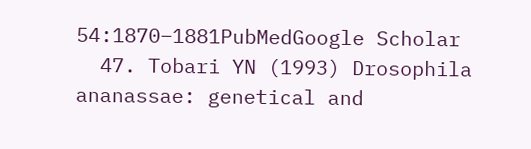54:1870–1881PubMedGoogle Scholar
  47. Tobari YN (1993) Drosophila ananassae: genetical and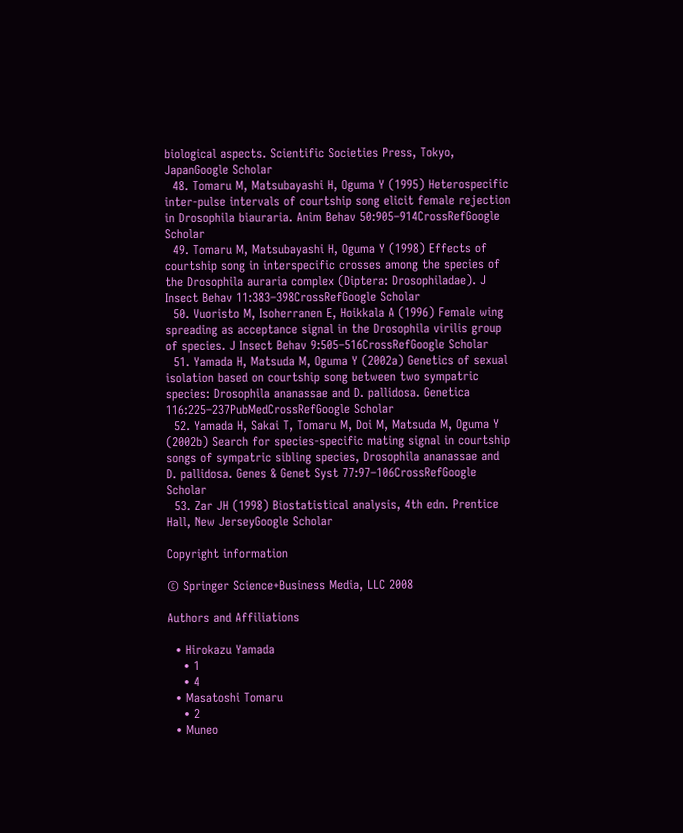biological aspects. Scientific Societies Press, Tokyo, JapanGoogle Scholar
  48. Tomaru M, Matsubayashi H, Oguma Y (1995) Heterospecific inter-pulse intervals of courtship song elicit female rejection in Drosophila biauraria. Anim Behav 50:905–914CrossRefGoogle Scholar
  49. Tomaru M, Matsubayashi H, Oguma Y (1998) Effects of courtship song in interspecific crosses among the species of the Drosophila auraria complex (Diptera: Drosophiladae). J Insect Behav 11:383–398CrossRefGoogle Scholar
  50. Vuoristo M, Isoherranen E, Hoikkala A (1996) Female wing spreading as acceptance signal in the Drosophila virilis group of species. J Insect Behav 9:505–516CrossRefGoogle Scholar
  51. Yamada H, Matsuda M, Oguma Y (2002a) Genetics of sexual isolation based on courtship song between two sympatric species: Drosophila ananassae and D. pallidosa. Genetica 116:225–237PubMedCrossRefGoogle Scholar
  52. Yamada H, Sakai T, Tomaru M, Doi M, Matsuda M, Oguma Y (2002b) Search for species-specific mating signal in courtship songs of sympatric sibling species, Drosophila ananassae and D. pallidosa. Genes & Genet Syst 77:97–106CrossRefGoogle Scholar
  53. Zar JH (1998) Biostatistical analysis, 4th edn. Prentice Hall, New JerseyGoogle Scholar

Copyright information

© Springer Science+Business Media, LLC 2008

Authors and Affiliations

  • Hirokazu Yamada
    • 1
    • 4
  • Masatoshi Tomaru
    • 2
  • Muneo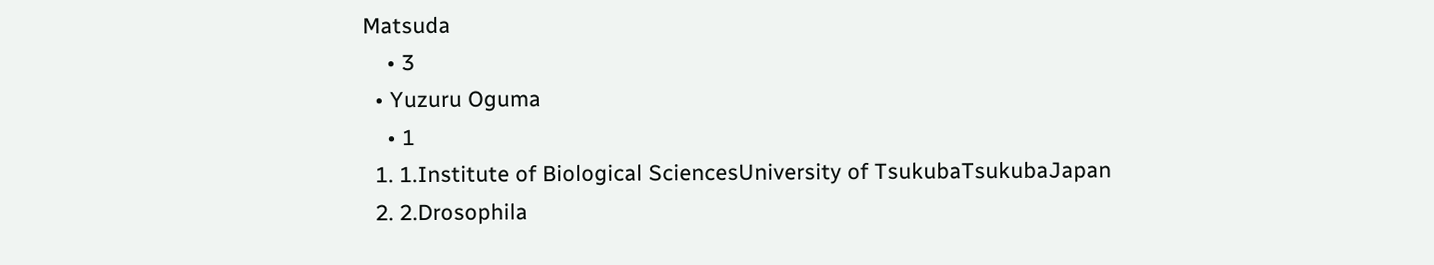Matsuda
    • 3
  • Yuzuru Oguma
    • 1
  1. 1.Institute of Biological SciencesUniversity of TsukubaTsukubaJapan
  2. 2.Drosophila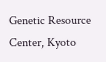Genetic Resource Center, Kyoto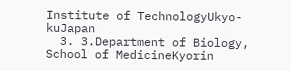Institute of TechnologyUkyo-kuJapan
  3. 3.Department of Biology, School of MedicineKyorin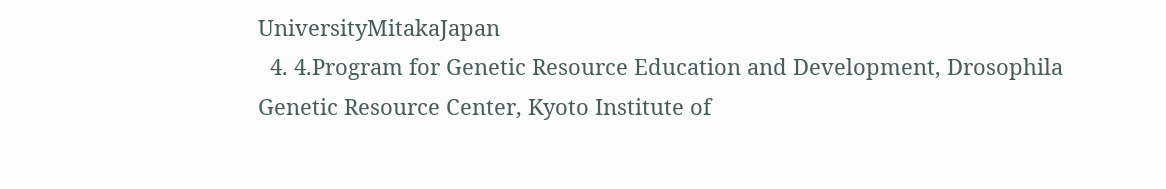UniversityMitakaJapan
  4. 4.Program for Genetic Resource Education and Development, Drosophila Genetic Resource Center, Kyoto Institute of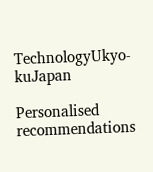TechnologyUkyo-kuJapan

Personalised recommendations